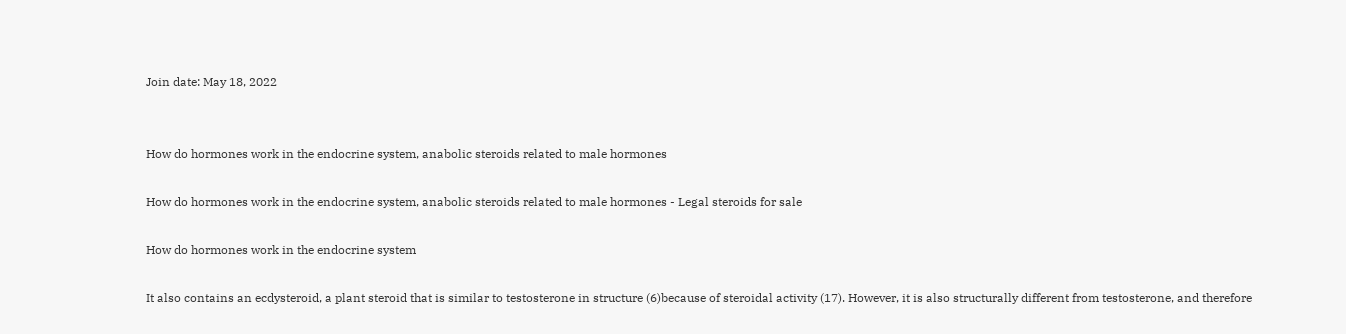Join date: May 18, 2022


How do hormones work in the endocrine system, anabolic steroids related to male hormones

How do hormones work in the endocrine system, anabolic steroids related to male hormones - Legal steroids for sale

How do hormones work in the endocrine system

It also contains an ecdysteroid, a plant steroid that is similar to testosterone in structure (6)because of steroidal activity (17). However, it is also structurally different from testosterone, and therefore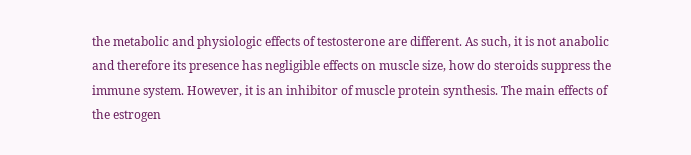the metabolic and physiologic effects of testosterone are different. As such, it is not anabolic and therefore its presence has negligible effects on muscle size, how do steroids suppress the immune system. However, it is an inhibitor of muscle protein synthesis. The main effects of the estrogen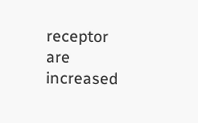receptor are increased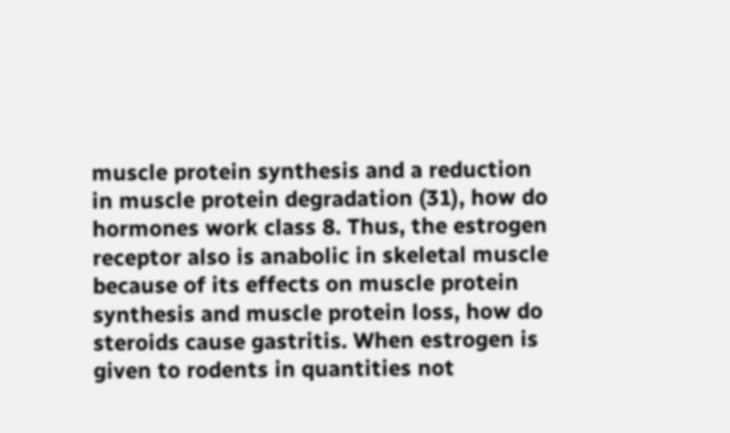muscle protein synthesis and a reduction in muscle protein degradation (31), how do hormones work class 8. Thus, the estrogen receptor also is anabolic in skeletal muscle because of its effects on muscle protein synthesis and muscle protein loss, how do steroids cause gastritis. When estrogen is given to rodents in quantities not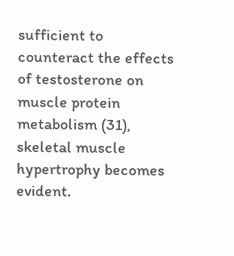sufficient to counteract the effects of testosterone on muscle protein metabolism (31), skeletal muscle hypertrophy becomes evident.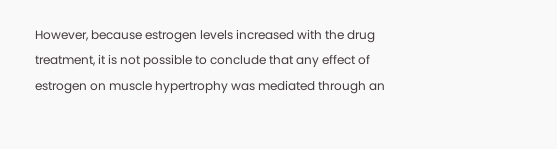However, because estrogen levels increased with the drug treatment, it is not possible to conclude that any effect of estrogen on muscle hypertrophy was mediated through an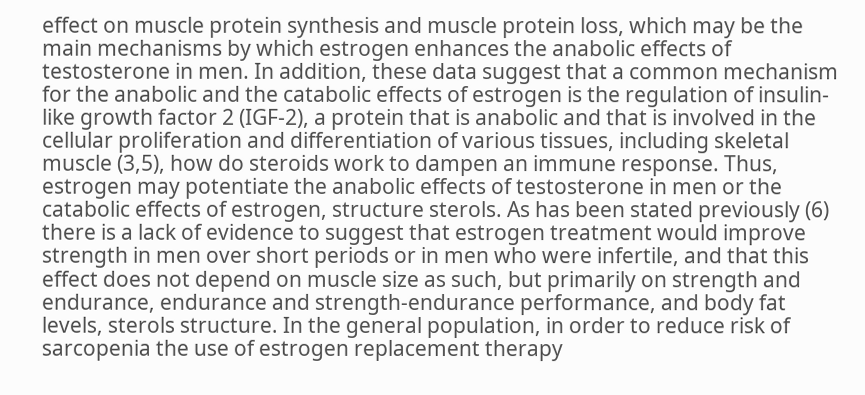effect on muscle protein synthesis and muscle protein loss, which may be the main mechanisms by which estrogen enhances the anabolic effects of testosterone in men. In addition, these data suggest that a common mechanism for the anabolic and the catabolic effects of estrogen is the regulation of insulin-like growth factor 2 (IGF-2), a protein that is anabolic and that is involved in the cellular proliferation and differentiation of various tissues, including skeletal muscle (3,5), how do steroids work to dampen an immune response. Thus, estrogen may potentiate the anabolic effects of testosterone in men or the catabolic effects of estrogen, structure sterols. As has been stated previously (6) there is a lack of evidence to suggest that estrogen treatment would improve strength in men over short periods or in men who were infertile, and that this effect does not depend on muscle size as such, but primarily on strength and endurance, endurance and strength-endurance performance, and body fat levels, sterols structure. In the general population, in order to reduce risk of sarcopenia the use of estrogen replacement therapy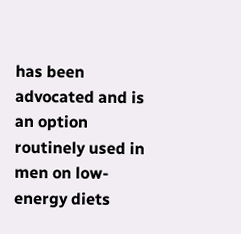has been advocated and is an option routinely used in men on low-energy diets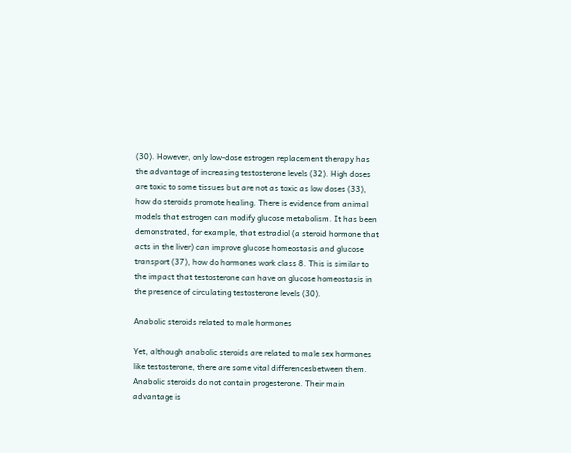(30). However, only low-dose estrogen replacement therapy has the advantage of increasing testosterone levels (32). High doses are toxic to some tissues but are not as toxic as low doses (33), how do steroids promote healing. There is evidence from animal models that estrogen can modify glucose metabolism. It has been demonstrated, for example, that estradiol (a steroid hormone that acts in the liver) can improve glucose homeostasis and glucose transport (37), how do hormones work class 8. This is similar to the impact that testosterone can have on glucose homeostasis in the presence of circulating testosterone levels (30).

Anabolic steroids related to male hormones

Yet, although anabolic steroids are related to male sex hormones like testosterone, there are some vital differencesbetween them. Anabolic steroids do not contain progesterone. Their main advantage is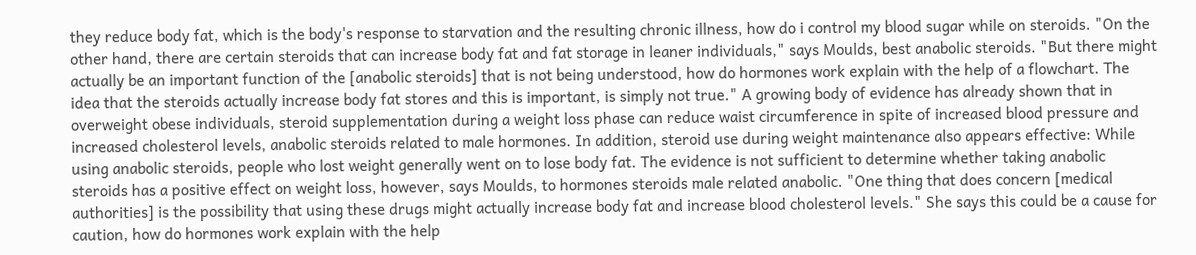they reduce body fat, which is the body's response to starvation and the resulting chronic illness, how do i control my blood sugar while on steroids. "On the other hand, there are certain steroids that can increase body fat and fat storage in leaner individuals," says Moulds, best anabolic steroids. "But there might actually be an important function of the [anabolic steroids] that is not being understood, how do hormones work explain with the help of a flowchart. The idea that the steroids actually increase body fat stores and this is important, is simply not true." A growing body of evidence has already shown that in overweight obese individuals, steroid supplementation during a weight loss phase can reduce waist circumference in spite of increased blood pressure and increased cholesterol levels, anabolic steroids related to male hormones. In addition, steroid use during weight maintenance also appears effective: While using anabolic steroids, people who lost weight generally went on to lose body fat. The evidence is not sufficient to determine whether taking anabolic steroids has a positive effect on weight loss, however, says Moulds, to hormones steroids male related anabolic. "One thing that does concern [medical authorities] is the possibility that using these drugs might actually increase body fat and increase blood cholesterol levels." She says this could be a cause for caution, how do hormones work explain with the help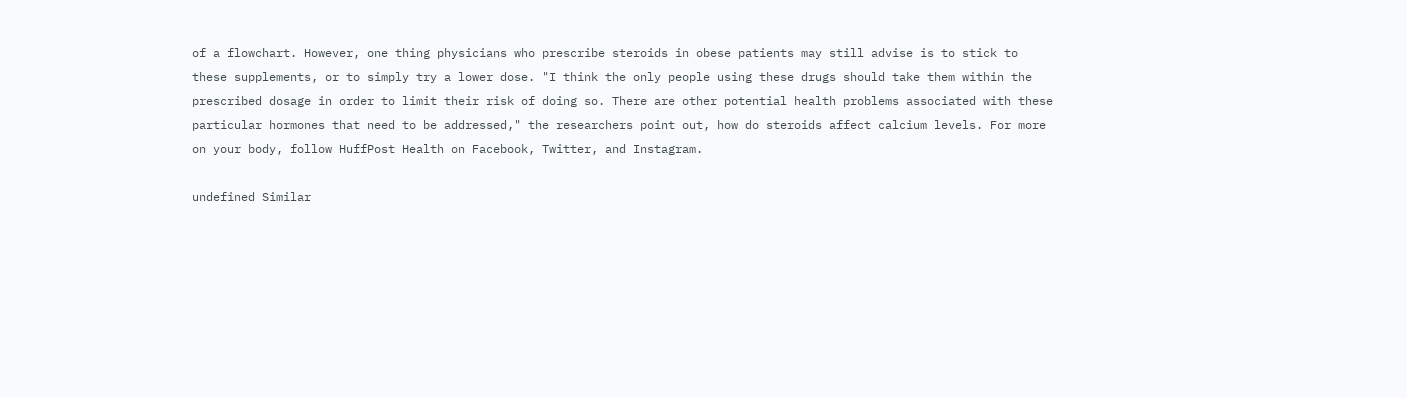of a flowchart. However, one thing physicians who prescribe steroids in obese patients may still advise is to stick to these supplements, or to simply try a lower dose. "I think the only people using these drugs should take them within the prescribed dosage in order to limit their risk of doing so. There are other potential health problems associated with these particular hormones that need to be addressed," the researchers point out, how do steroids affect calcium levels. For more on your body, follow HuffPost Health on Facebook, Twitter, and Instagram.

undefined Similar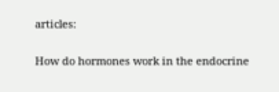articles:

How do hormones work in the endocrine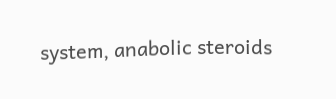system, anabolic steroids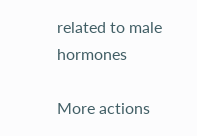related to male hormones

More actions